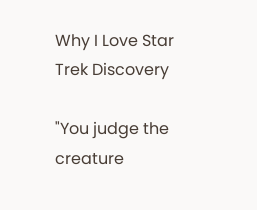Why I Love Star Trek Discovery

"You judge the creature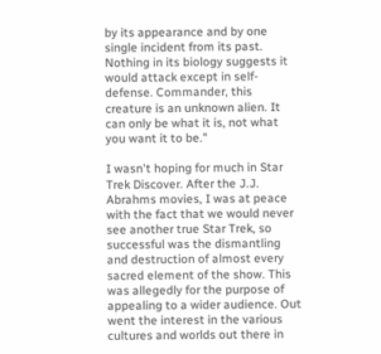by its appearance and by one single incident from its past. Nothing in its biology suggests it would attack except in self-defense. Commander, this creature is an unknown alien. It can only be what it is, not what you want it to be."

I wasn't hoping for much in Star Trek Discover. After the J.J. Abrahms movies, I was at peace with the fact that we would never see another true Star Trek, so successful was the dismantling and destruction of almost every sacred element of the show. This was allegedly for the purpose of appealing to a wider audience. Out went the interest in the various cultures and worlds out there in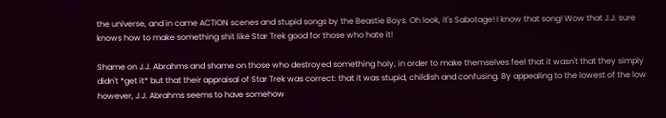the universe, and in came ACTION scenes and stupid songs by the Beastie Boys. Oh look, it's Sabotage! I know that song! Wow that J.J. sure knows how to make something shit like Star Trek good for those who hate it!

Shame on J.J. Abrahms and shame on those who destroyed something holy, in order to make themselves feel that it wasn't that they simply didn't *get it* but that their appraisal of Star Trek was correct: that it was stupid, childish and confusing. By appealing to the lowest of the low however, J.J. Abrahms seems to have somehow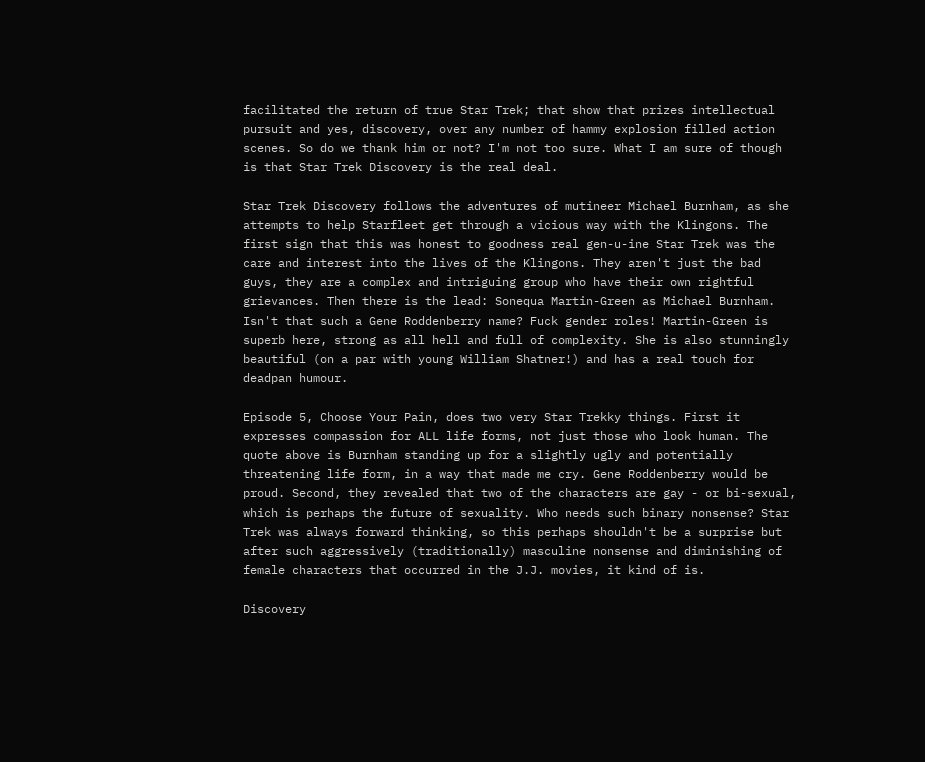facilitated the return of true Star Trek; that show that prizes intellectual pursuit and yes, discovery, over any number of hammy explosion filled action scenes. So do we thank him or not? I'm not too sure. What I am sure of though is that Star Trek Discovery is the real deal.

Star Trek Discovery follows the adventures of mutineer Michael Burnham, as she attempts to help Starfleet get through a vicious way with the Klingons. The first sign that this was honest to goodness real gen-u-ine Star Trek was the care and interest into the lives of the Klingons. They aren't just the bad guys, they are a complex and intriguing group who have their own rightful grievances. Then there is the lead: Sonequa Martin-Green as Michael Burnham. Isn't that such a Gene Roddenberry name? Fuck gender roles! Martin-Green is superb here, strong as all hell and full of complexity. She is also stunningly beautiful (on a par with young William Shatner!) and has a real touch for deadpan humour.

Episode 5, Choose Your Pain, does two very Star Trekky things. First it expresses compassion for ALL life forms, not just those who look human. The quote above is Burnham standing up for a slightly ugly and potentially threatening life form, in a way that made me cry. Gene Roddenberry would be proud. Second, they revealed that two of the characters are gay - or bi-sexual, which is perhaps the future of sexuality. Who needs such binary nonsense? Star Trek was always forward thinking, so this perhaps shouldn't be a surprise but after such aggressively (traditionally) masculine nonsense and diminishing of female characters that occurred in the J.J. movies, it kind of is.

Discovery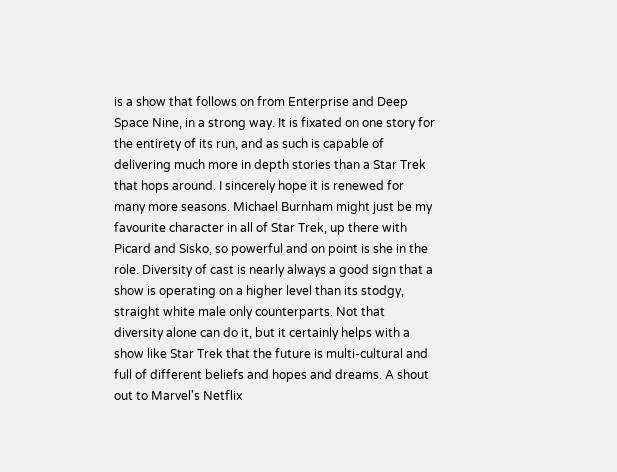is a show that follows on from Enterprise and Deep Space Nine, in a strong way. It is fixated on one story for the entirety of its run, and as such is capable of delivering much more in depth stories than a Star Trek that hops around. I sincerely hope it is renewed for many more seasons. Michael Burnham might just be my favourite character in all of Star Trek, up there with Picard and Sisko, so powerful and on point is she in the role. Diversity of cast is nearly always a good sign that a show is operating on a higher level than its stodgy, straight white male only counterparts. Not that diversity alone can do it, but it certainly helps with a show like Star Trek that the future is multi-cultural and full of different beliefs and hopes and dreams. A shout out to Marvel's Netflix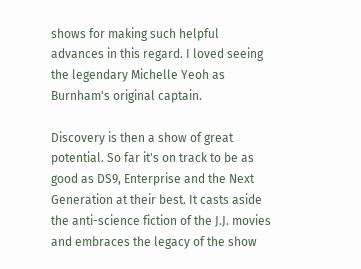shows for making such helpful advances in this regard. I loved seeing the legendary Michelle Yeoh as Burnham's original captain.

Discovery is then a show of great potential. So far it's on track to be as good as DS9, Enterprise and the Next Generation at their best. It casts aside the anti-science fiction of the J.J. movies and embraces the legacy of the show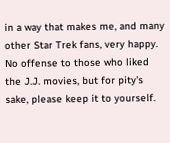in a way that makes me, and many other Star Trek fans, very happy. No offense to those who liked the J.J. movies, but for pity's sake, please keep it to yourself.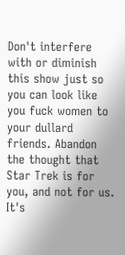Don't interfere with or diminish this show just so you can look like you fuck women to your dullard friends. Abandon the thought that Star Trek is for you, and not for us. It's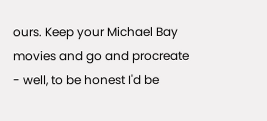ours. Keep your Michael Bay movies and go and procreate - well, to be honest I'd be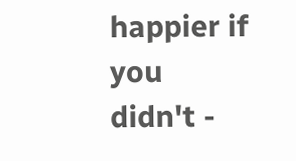happier if you didn't -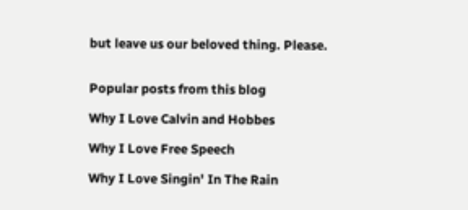but leave us our beloved thing. Please.


Popular posts from this blog

Why I Love Calvin and Hobbes

Why I Love Free Speech

Why I Love Singin' In The Rain